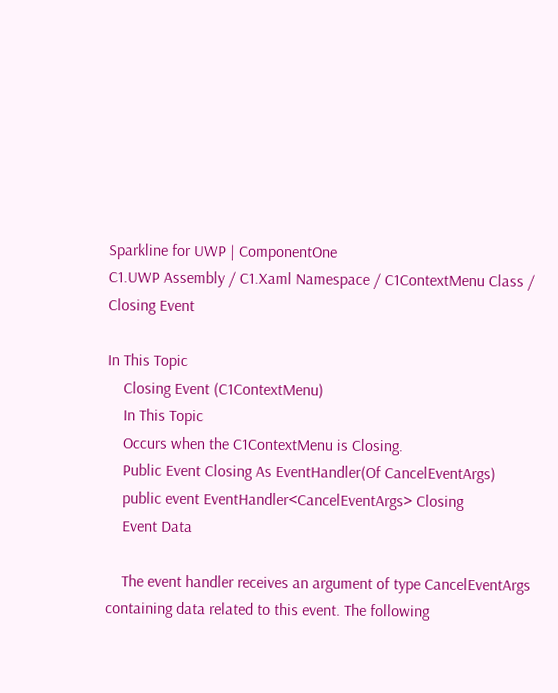Sparkline for UWP | ComponentOne
C1.UWP Assembly / C1.Xaml Namespace / C1ContextMenu Class / Closing Event

In This Topic
    Closing Event (C1ContextMenu)
    In This Topic
    Occurs when the C1ContextMenu is Closing.
    Public Event Closing As EventHandler(Of CancelEventArgs)
    public event EventHandler<CancelEventArgs> Closing
    Event Data

    The event handler receives an argument of type CancelEventArgs containing data related to this event. The following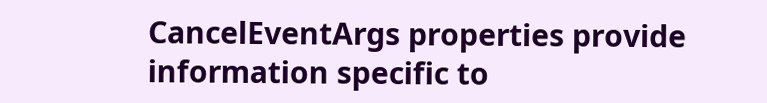CancelEventArgs properties provide information specific to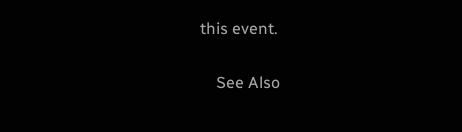this event.

    See Also